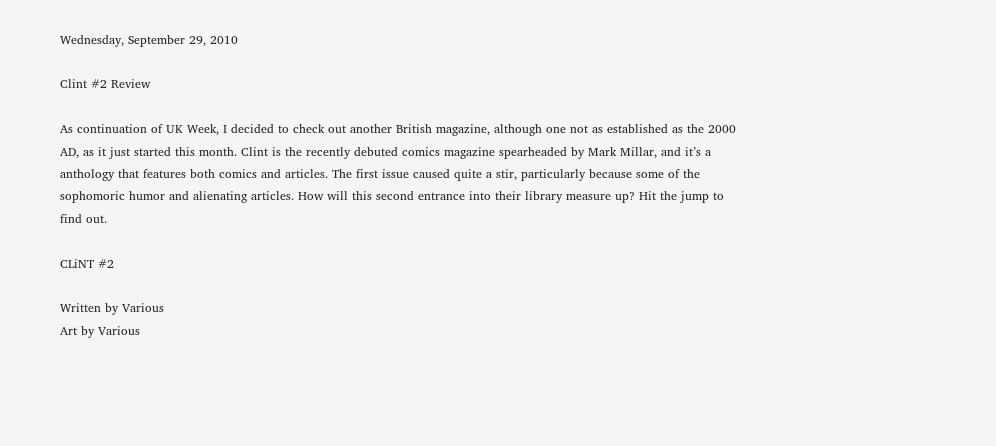Wednesday, September 29, 2010

Clint #2 Review

As continuation of UK Week, I decided to check out another British magazine, although one not as established as the 2000 AD, as it just started this month. Clint is the recently debuted comics magazine spearheaded by Mark Millar, and it’s a anthology that features both comics and articles. The first issue caused quite a stir, particularly because some of the sophomoric humor and alienating articles. How will this second entrance into their library measure up? Hit the jump to find out.

CLiNT #2

Written by Various
Art by Various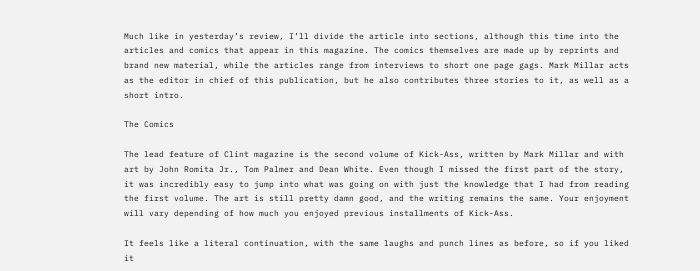Much like in yesterday’s review, I’ll divide the article into sections, although this time into the articles and comics that appear in this magazine. The comics themselves are made up by reprints and brand new material, while the articles range from interviews to short one page gags. Mark Millar acts as the editor in chief of this publication, but he also contributes three stories to it, as well as a short intro.

The Comics

The lead feature of Clint magazine is the second volume of Kick-Ass, written by Mark Millar and with art by John Romita Jr., Tom Palmer and Dean White. Even though I missed the first part of the story, it was incredibly easy to jump into what was going on with just the knowledge that I had from reading the first volume. The art is still pretty damn good, and the writing remains the same. Your enjoyment will vary depending of how much you enjoyed previous installments of Kick-Ass.

It feels like a literal continuation, with the same laughs and punch lines as before, so if you liked it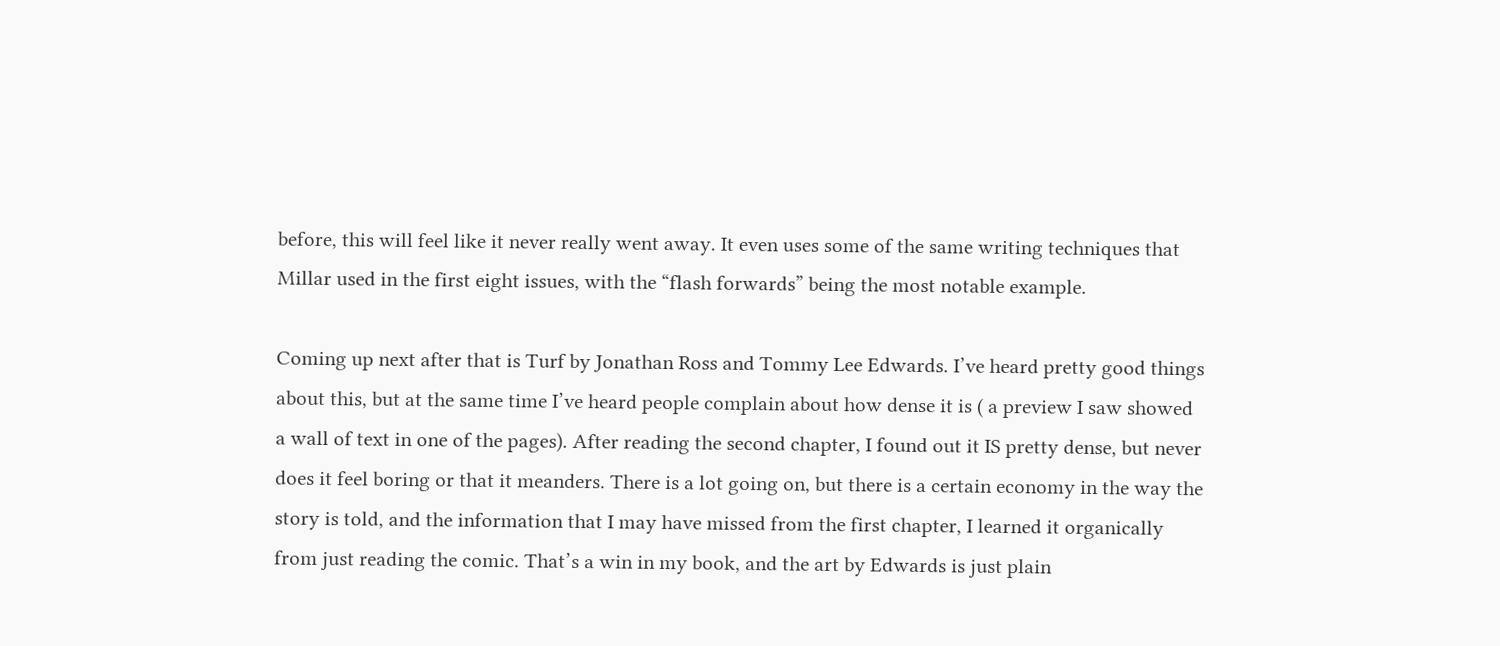before, this will feel like it never really went away. It even uses some of the same writing techniques that Millar used in the first eight issues, with the “flash forwards” being the most notable example.

Coming up next after that is Turf by Jonathan Ross and Tommy Lee Edwards. I’ve heard pretty good things about this, but at the same time I’ve heard people complain about how dense it is ( a preview I saw showed a wall of text in one of the pages). After reading the second chapter, I found out it IS pretty dense, but never does it feel boring or that it meanders. There is a lot going on, but there is a certain economy in the way the story is told, and the information that I may have missed from the first chapter, I learned it organically from just reading the comic. That’s a win in my book, and the art by Edwards is just plain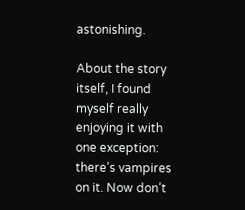astonishing.

About the story itself, I found myself really enjoying it with one exception: there’s vampires on it. Now don’t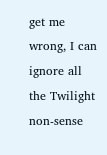get me wrong, I can ignore all the Twilight non-sense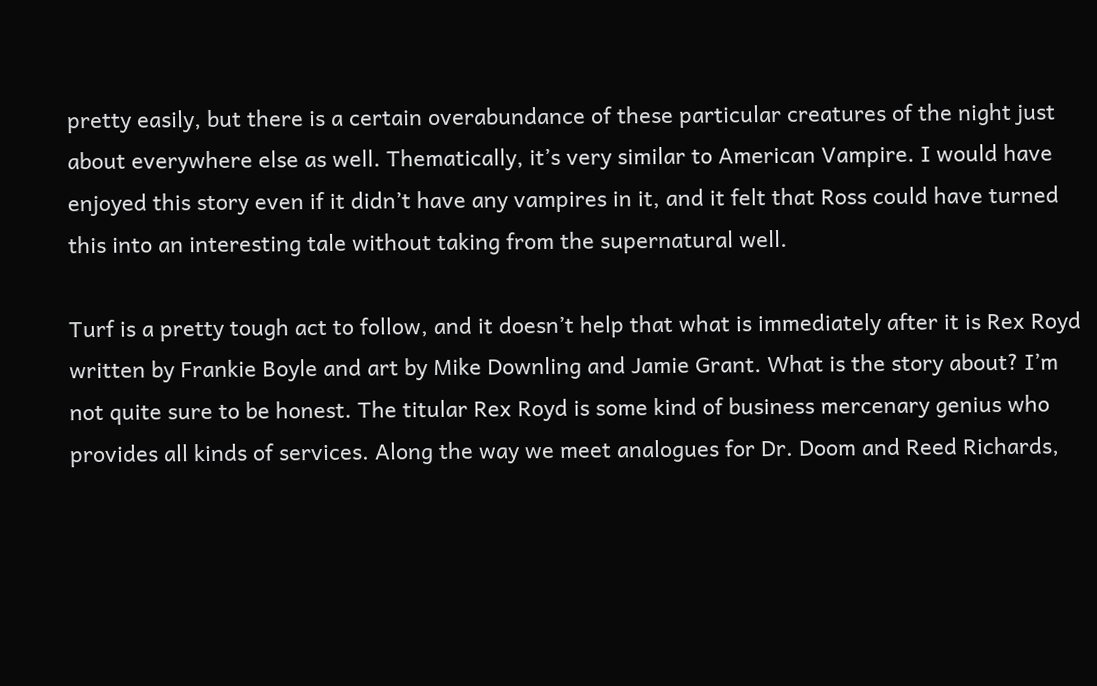pretty easily, but there is a certain overabundance of these particular creatures of the night just about everywhere else as well. Thematically, it’s very similar to American Vampire. I would have enjoyed this story even if it didn’t have any vampires in it, and it felt that Ross could have turned this into an interesting tale without taking from the supernatural well.

Turf is a pretty tough act to follow, and it doesn’t help that what is immediately after it is Rex Royd written by Frankie Boyle and art by Mike Downling and Jamie Grant. What is the story about? I’m not quite sure to be honest. The titular Rex Royd is some kind of business mercenary genius who provides all kinds of services. Along the way we meet analogues for Dr. Doom and Reed Richards,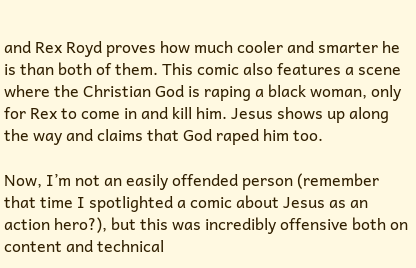and Rex Royd proves how much cooler and smarter he is than both of them. This comic also features a scene where the Christian God is raping a black woman, only for Rex to come in and kill him. Jesus shows up along the way and claims that God raped him too.

Now, I’m not an easily offended person (remember that time I spotlighted a comic about Jesus as an action hero?), but this was incredibly offensive both on content and technical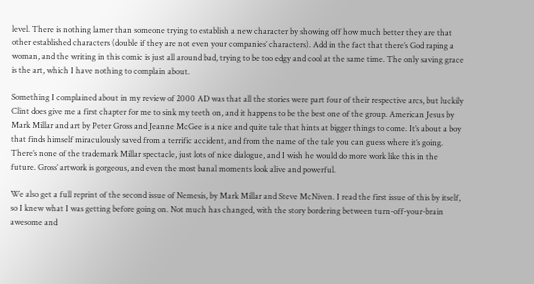level. There is nothing lamer than someone trying to establish a new character by showing off how much better they are that other established characters (double if they are not even your companies’ characters). Add in the fact that there’s God raping a woman, and the writing in this comic is just all around bad, trying to be too edgy and cool at the same time. The only saving grace is the art, which I have nothing to complain about.

Something I complained about in my review of 2000 AD was that all the stories were part four of their respective arcs, but luckily Clint does give me a first chapter for me to sink my teeth on, and it happens to be the best one of the group. American Jesus by Mark Millar and art by Peter Gross and Jeanne McGee is a nice and quite tale that hints at bigger things to come. It’s about a boy that finds himself miraculously saved from a terrific accident, and from the name of the tale you can guess where it’s going. There’s none of the trademark Millar spectacle, just lots of nice dialogue, and I wish he would do more work like this in the future. Gross’ artwork is gorgeous, and even the most banal moments look alive and powerful.

We also get a full reprint of the second issue of Nemesis, by Mark Millar and Steve McNiven. I read the first issue of this by itself, so I knew what I was getting before going on. Not much has changed, with the story bordering between turn-off-your-brain awesome and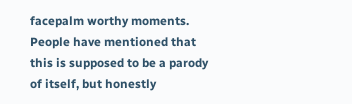facepalm worthy moments. People have mentioned that this is supposed to be a parody of itself, but honestly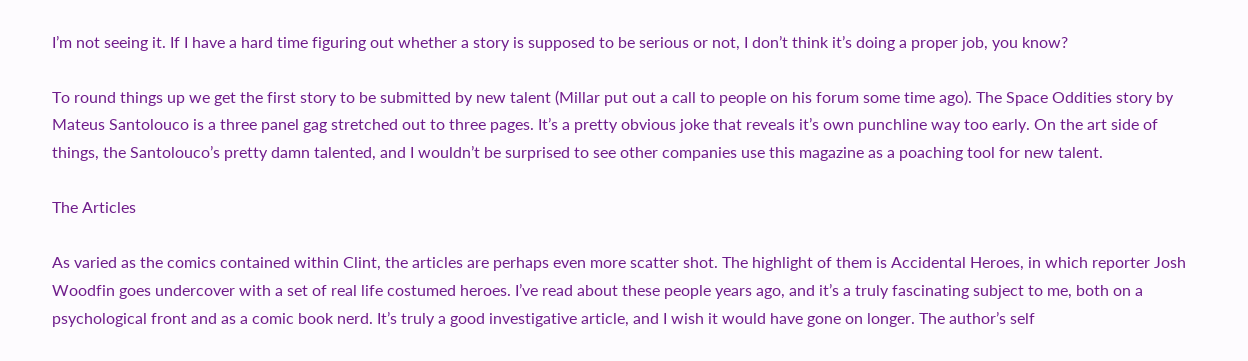I’m not seeing it. If I have a hard time figuring out whether a story is supposed to be serious or not, I don’t think it’s doing a proper job, you know?

To round things up we get the first story to be submitted by new talent (Millar put out a call to people on his forum some time ago). The Space Oddities story by Mateus Santolouco is a three panel gag stretched out to three pages. It’s a pretty obvious joke that reveals it’s own punchline way too early. On the art side of things, the Santolouco’s pretty damn talented, and I wouldn’t be surprised to see other companies use this magazine as a poaching tool for new talent.

The Articles

As varied as the comics contained within Clint, the articles are perhaps even more scatter shot. The highlight of them is Accidental Heroes, in which reporter Josh Woodfin goes undercover with a set of real life costumed heroes. I’ve read about these people years ago, and it’s a truly fascinating subject to me, both on a psychological front and as a comic book nerd. It’s truly a good investigative article, and I wish it would have gone on longer. The author’s self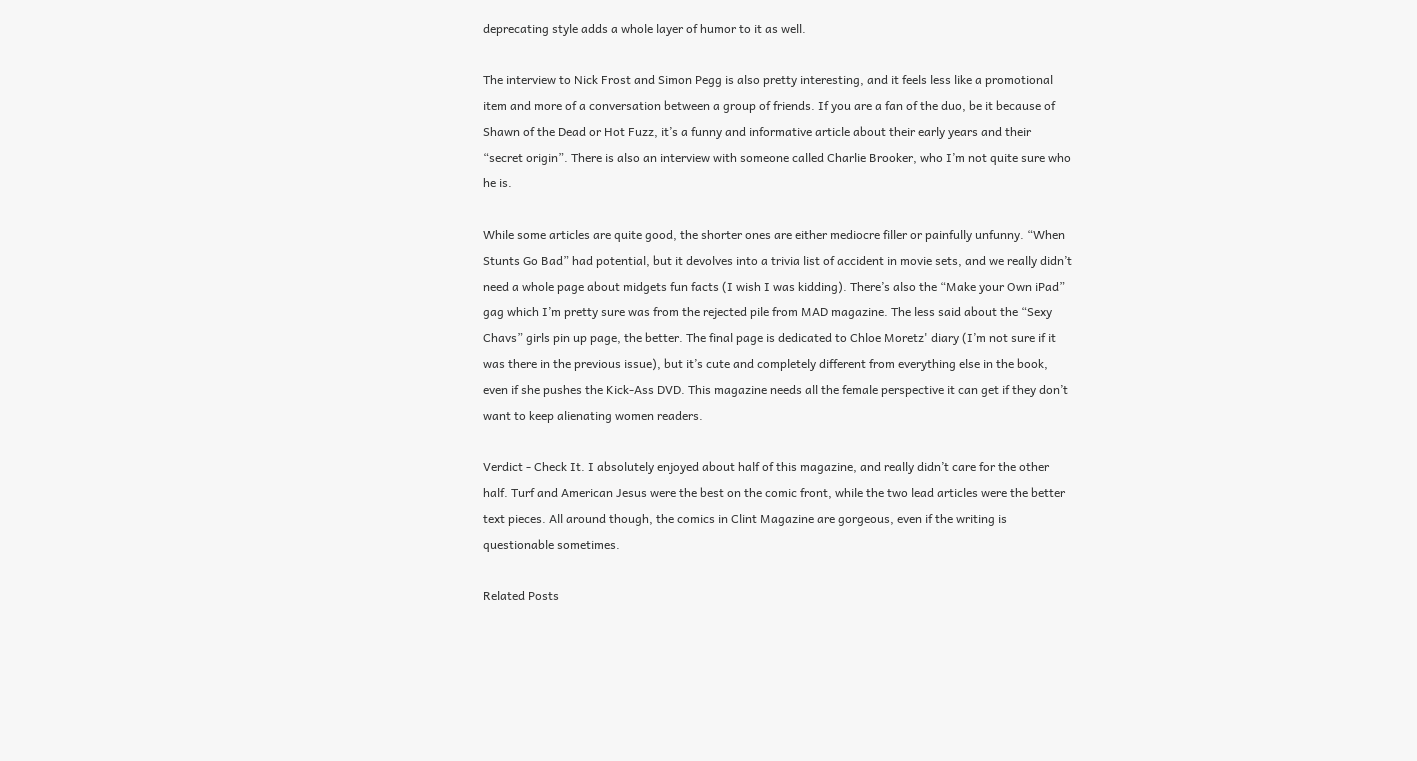deprecating style adds a whole layer of humor to it as well.

The interview to Nick Frost and Simon Pegg is also pretty interesting, and it feels less like a promotional item and more of a conversation between a group of friends. If you are a fan of the duo, be it because of Shawn of the Dead or Hot Fuzz, it’s a funny and informative article about their early years and their “secret origin”. There is also an interview with someone called Charlie Brooker, who I’m not quite sure who he is.

While some articles are quite good, the shorter ones are either mediocre filler or painfully unfunny. “When Stunts Go Bad” had potential, but it devolves into a trivia list of accident in movie sets, and we really didn’t need a whole page about midgets fun facts (I wish I was kidding). There’s also the “Make your Own iPad” gag which I’m pretty sure was from the rejected pile from MAD magazine. The less said about the “Sexy Chavs” girls pin up page, the better. The final page is dedicated to Chloe Moretz' diary (I’m not sure if it was there in the previous issue), but it’s cute and completely different from everything else in the book, even if she pushes the Kick-Ass DVD. This magazine needs all the female perspective it can get if they don’t want to keep alienating women readers.

Verdict - Check It. I absolutely enjoyed about half of this magazine, and really didn’t care for the other half. Turf and American Jesus were the best on the comic front, while the two lead articles were the better text pieces. All around though, the comics in Clint Magazine are gorgeous, even if the writing is questionable sometimes.

Related Posts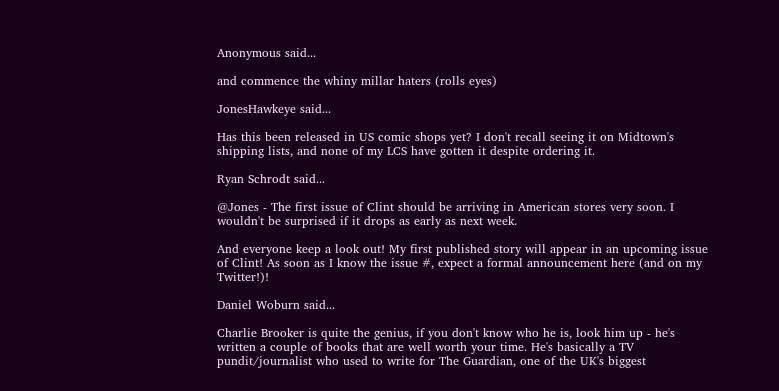Anonymous said...

and commence the whiny millar haters (rolls eyes)

JonesHawkeye said...

Has this been released in US comic shops yet? I don't recall seeing it on Midtown's shipping lists, and none of my LCS have gotten it despite ordering it.

Ryan Schrodt said...

@Jones - The first issue of Clint should be arriving in American stores very soon. I wouldn't be surprised if it drops as early as next week.

And everyone keep a look out! My first published story will appear in an upcoming issue of Clint! As soon as I know the issue #, expect a formal announcement here (and on my Twitter!)!

Daniel Woburn said...

Charlie Brooker is quite the genius, if you don't know who he is, look him up - he's written a couple of books that are well worth your time. He's basically a TV pundit/journalist who used to write for The Guardian, one of the UK's biggest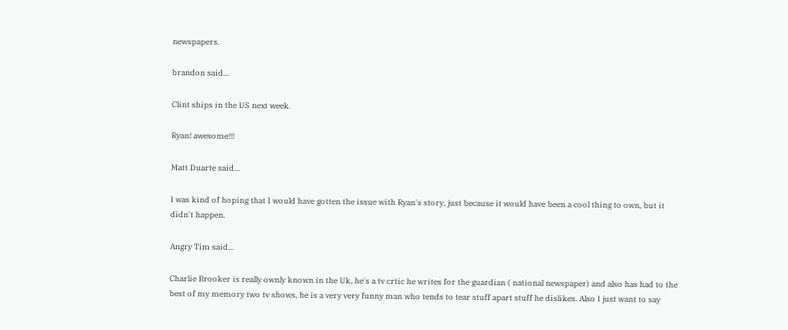newspapers.

brandon said...

Clint ships in the US next week.

Ryan! awesome!!!

Matt Duarte said...

I was kind of hoping that I would have gotten the issue with Ryan's story, just because it would have been a cool thing to own, but it didn't happen.

Angry Tim said...

Charlie Brooker is really ownly known in the Uk, he's a tv crtic he writes for the guardian ( national newspaper) and also has had to the best of my memory two tv shows, he is a very very funny man who tends to tear stuff apart stuff he dislikes. Also I just want to say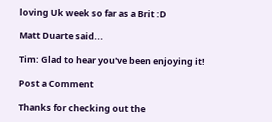loving Uk week so far as a Brit :D

Matt Duarte said...

Tim: Glad to hear you've been enjoying it!

Post a Comment

Thanks for checking out the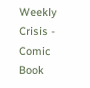Weekly Crisis - Comic Book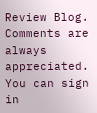Review Blog. Comments are always appreciated. You can sign in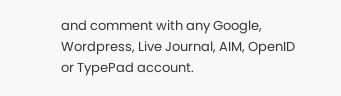and comment with any Google, Wordpress, Live Journal, AIM, OpenID or TypePad account.